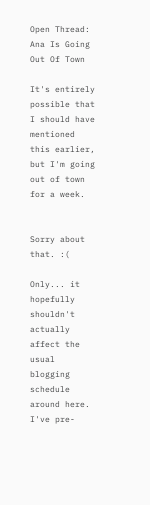Open Thread: Ana Is Going Out Of Town

It's entirely possible that I should have mentioned this earlier, but I'm going out of town for a week.


Sorry about that. :(

Only... it hopefully shouldn't actually affect the usual blogging schedule around here. I've pre-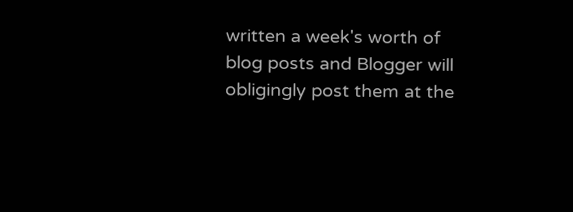written a week's worth of blog posts and Blogger will obligingly post them at the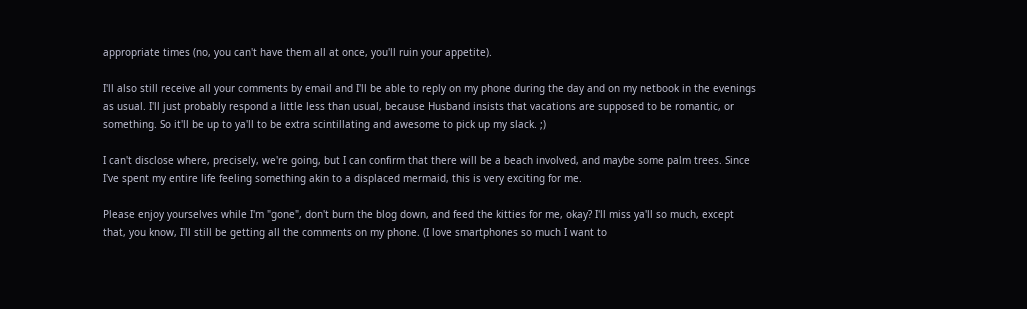appropriate times (no, you can't have them all at once, you'll ruin your appetite).

I'll also still receive all your comments by email and I'll be able to reply on my phone during the day and on my netbook in the evenings as usual. I'll just probably respond a little less than usual, because Husband insists that vacations are supposed to be romantic, or something. So it'll be up to ya'll to be extra scintillating and awesome to pick up my slack. ;)

I can't disclose where, precisely, we're going, but I can confirm that there will be a beach involved, and maybe some palm trees. Since I've spent my entire life feeling something akin to a displaced mermaid, this is very exciting for me.

Please enjoy yourselves while I'm "gone", don't burn the blog down, and feed the kitties for me, okay? I'll miss ya'll so much, except that, you know, I'll still be getting all the comments on my phone. (I love smartphones so much I want to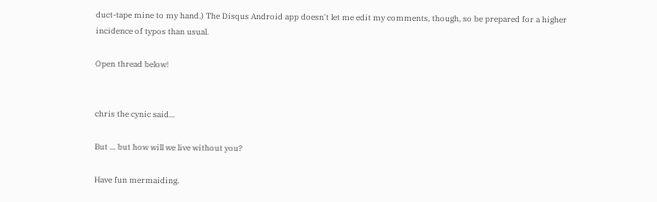duct-tape mine to my hand.) The Disqus Android app doesn't let me edit my comments, though, so be prepared for a higher incidence of typos than usual.

Open thread below!


chris the cynic said...

But ... but how will we live without you?

Have fun mermaiding.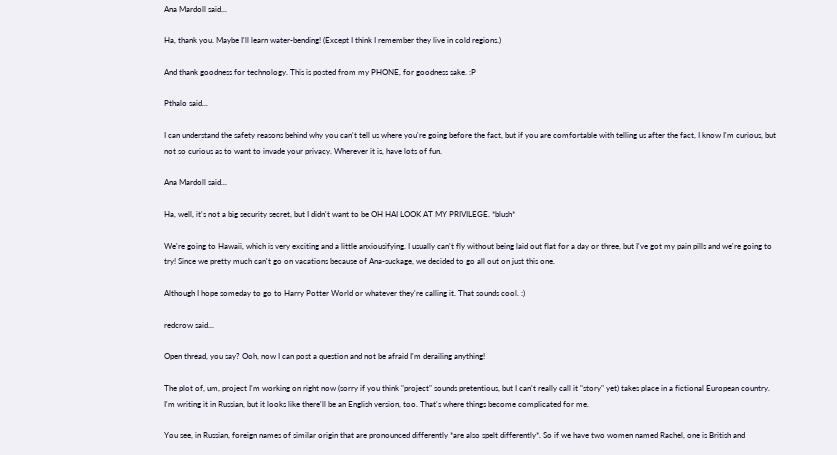Ana Mardoll said...

Ha, thank you. Maybe I'll learn water-bending! (Except I think I remember they live in cold regions.)

And thank goodness for technology. This is posted from my PHONE, for goodness sake. :P

Pthalo said...

I can understand the safety reasons behind why you can't tell us where you're going before the fact, but if you are comfortable with telling us after the fact, I know I'm curious, but not so curious as to want to invade your privacy. Wherever it is, have lots of fun.

Ana Mardoll said...

Ha, well, it's not a big security secret, but I didn't want to be OH HAI LOOK AT MY PRIVILEGE. *blush*

We're going to Hawaii, which is very exciting and a little anxiousifying. I usually can't fly without being laid out flat for a day or three, but I've got my pain pills and we're going to try! Since we pretty much can't go on vacations because of Ana-suckage, we decided to go all out on just this one.

Although I hope someday to go to Harry Potter World or whatever they're calling it. That sounds cool. :)

redcrow said...

Open thread, you say? Ooh, now I can post a question and not be afraid I'm derailing anything!

The plot of, um, project I'm working on right now (sorry if you think "project" sounds pretentious, but I can't really call it "story" yet) takes place in a fictional European country. I'm writing it in Russian, but it looks like there'll be an English version, too. That's where things become complicated for me.

You see, in Russian, foreign names of similar origin that are pronounced differently *are also spelt differently*. So if we have two women named Rachel, one is British and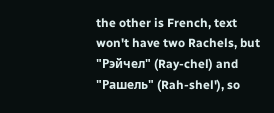the other is French, text won't have two Rachels, but "Рэйчел" (Ray-chel) and "Рашель" (Rah-shel'), so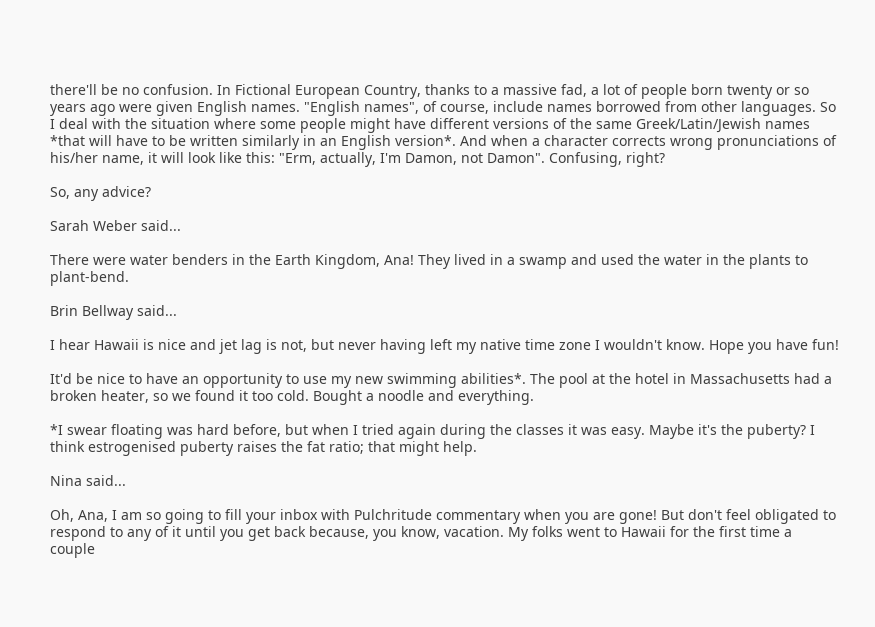there'll be no confusion. In Fictional European Country, thanks to a massive fad, a lot of people born twenty or so years ago were given English names. "English names", of course, include names borrowed from other languages. So I deal with the situation where some people might have different versions of the same Greek/Latin/Jewish names *that will have to be written similarly in an English version*. And when a character corrects wrong pronunciations of his/her name, it will look like this: "Erm, actually, I'm Damon, not Damon". Confusing, right?

So, any advice?

Sarah Weber said...

There were water benders in the Earth Kingdom, Ana! They lived in a swamp and used the water in the plants to plant-bend.

Brin Bellway said...

I hear Hawaii is nice and jet lag is not, but never having left my native time zone I wouldn't know. Hope you have fun!

It'd be nice to have an opportunity to use my new swimming abilities*. The pool at the hotel in Massachusetts had a broken heater, so we found it too cold. Bought a noodle and everything.

*I swear floating was hard before, but when I tried again during the classes it was easy. Maybe it's the puberty? I think estrogenised puberty raises the fat ratio; that might help.

Nina said...

Oh, Ana, I am so going to fill your inbox with Pulchritude commentary when you are gone! But don't feel obligated to respond to any of it until you get back because, you know, vacation. My folks went to Hawaii for the first time a couple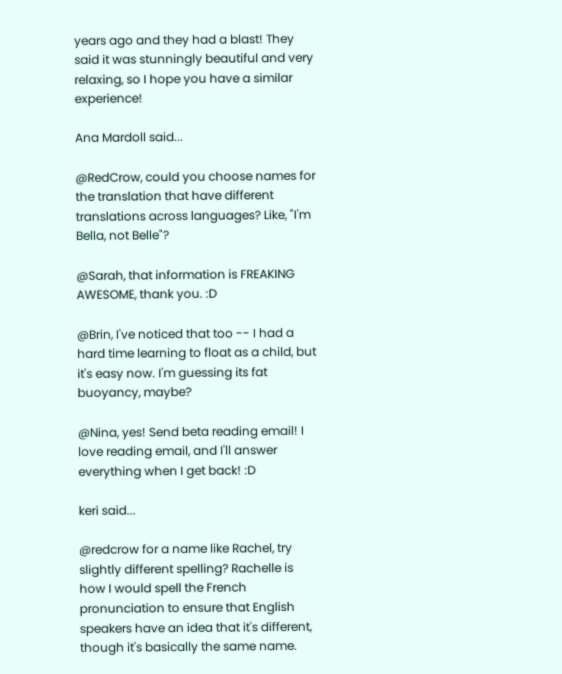years ago and they had a blast! They said it was stunningly beautiful and very relaxing, so I hope you have a similar experience!

Ana Mardoll said...

@RedCrow, could you choose names for the translation that have different translations across languages? Like, "I'm Bella, not Belle"?

@Sarah, that information is FREAKING AWESOME, thank you. :D

@Brin, I've noticed that too -- I had a hard time learning to float as a child, but it's easy now. I'm guessing its fat buoyancy, maybe?

@Nina, yes! Send beta reading email! I love reading email, and I'll answer everything when I get back! :D

keri said...

@redcrow for a name like Rachel, try slightly different spelling? Rachelle is how I would spell the French pronunciation to ensure that English speakers have an idea that it's different, though it's basically the same name.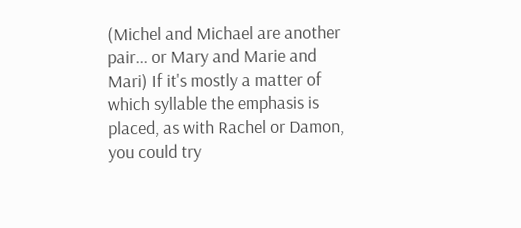(Michel and Michael are another pair... or Mary and Marie and Mari) If it's mostly a matter of which syllable the emphasis is placed, as with Rachel or Damon, you could try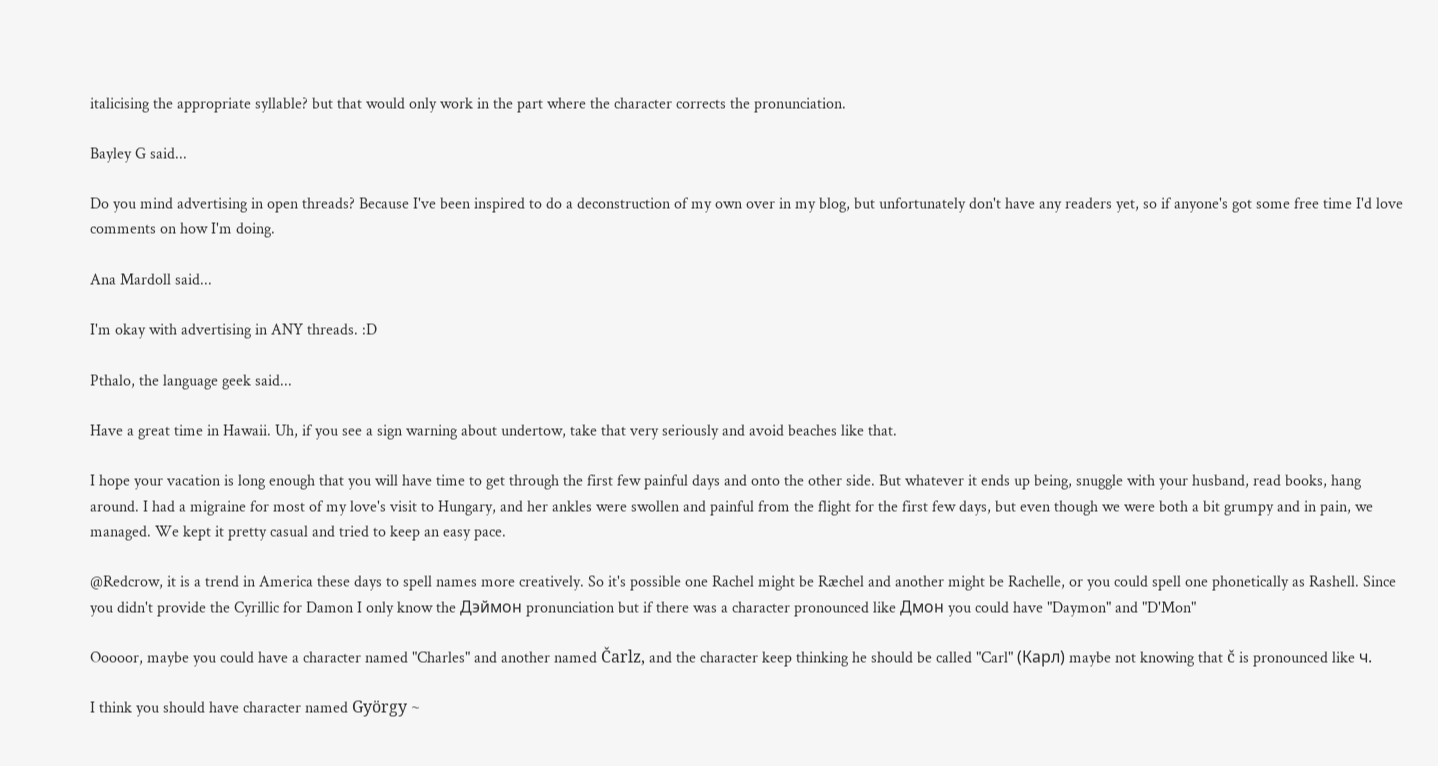italicising the appropriate syllable? but that would only work in the part where the character corrects the pronunciation.

Bayley G said...

Do you mind advertising in open threads? Because I've been inspired to do a deconstruction of my own over in my blog, but unfortunately don't have any readers yet, so if anyone's got some free time I'd love comments on how I'm doing.

Ana Mardoll said...

I'm okay with advertising in ANY threads. :D

Pthalo, the language geek said...

Have a great time in Hawaii. Uh, if you see a sign warning about undertow, take that very seriously and avoid beaches like that.

I hope your vacation is long enough that you will have time to get through the first few painful days and onto the other side. But whatever it ends up being, snuggle with your husband, read books, hang around. I had a migraine for most of my love's visit to Hungary, and her ankles were swollen and painful from the flight for the first few days, but even though we were both a bit grumpy and in pain, we managed. We kept it pretty casual and tried to keep an easy pace.

@Redcrow, it is a trend in America these days to spell names more creatively. So it's possible one Rachel might be Ræchel and another might be Rachelle, or you could spell one phonetically as Rashell. Since you didn't provide the Cyrillic for Damon I only know the Дэймон pronunciation but if there was a character pronounced like Дмон you could have "Daymon" and "D'Mon"

Ooooor, maybe you could have a character named "Charles" and another named Čarlz, and the character keep thinking he should be called "Carl" (Карл) maybe not knowing that č is pronounced like ч.

I think you should have character named György ~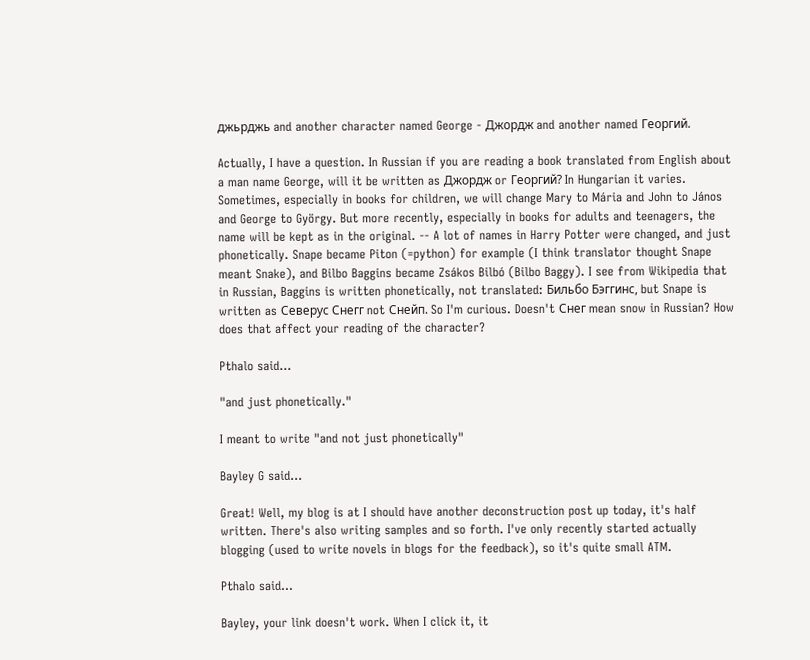джьрджь and another character named George - Джордж and another named Георгий.

Actually, I have a question. In Russian if you are reading a book translated from English about a man name George, will it be written as Джордж or Георгий? In Hungarian it varies. Sometimes, especially in books for children, we will change Mary to Mária and John to János and George to György. But more recently, especially in books for adults and teenagers, the name will be kept as in the original. -- A lot of names in Harry Potter were changed, and just phonetically. Snape became Piton (=python) for example (I think translator thought Snape meant Snake), and Bilbo Baggins became Zsákos Bilbó (Bilbo Baggy). I see from Wikipedia that in Russian, Baggins is written phonetically, not translated: Бильбо Бэггинс, but Snape is written as Северус Снегг not Снейп. So I'm curious. Doesn't Снег mean snow in Russian? How does that affect your reading of the character?

Pthalo said...

"and just phonetically."

I meant to write "and not just phonetically"

Bayley G said...

Great! Well, my blog is at I should have another deconstruction post up today, it's half written. There's also writing samples and so forth. I've only recently started actually blogging (used to write novels in blogs for the feedback), so it's quite small ATM.

Pthalo said...

Bayley, your link doesn't work. When I click it, it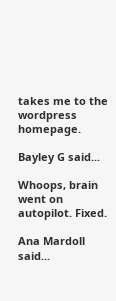takes me to the wordpress homepage.

Bayley G said...

Whoops, brain went on autopilot. Fixed.

Ana Mardoll said...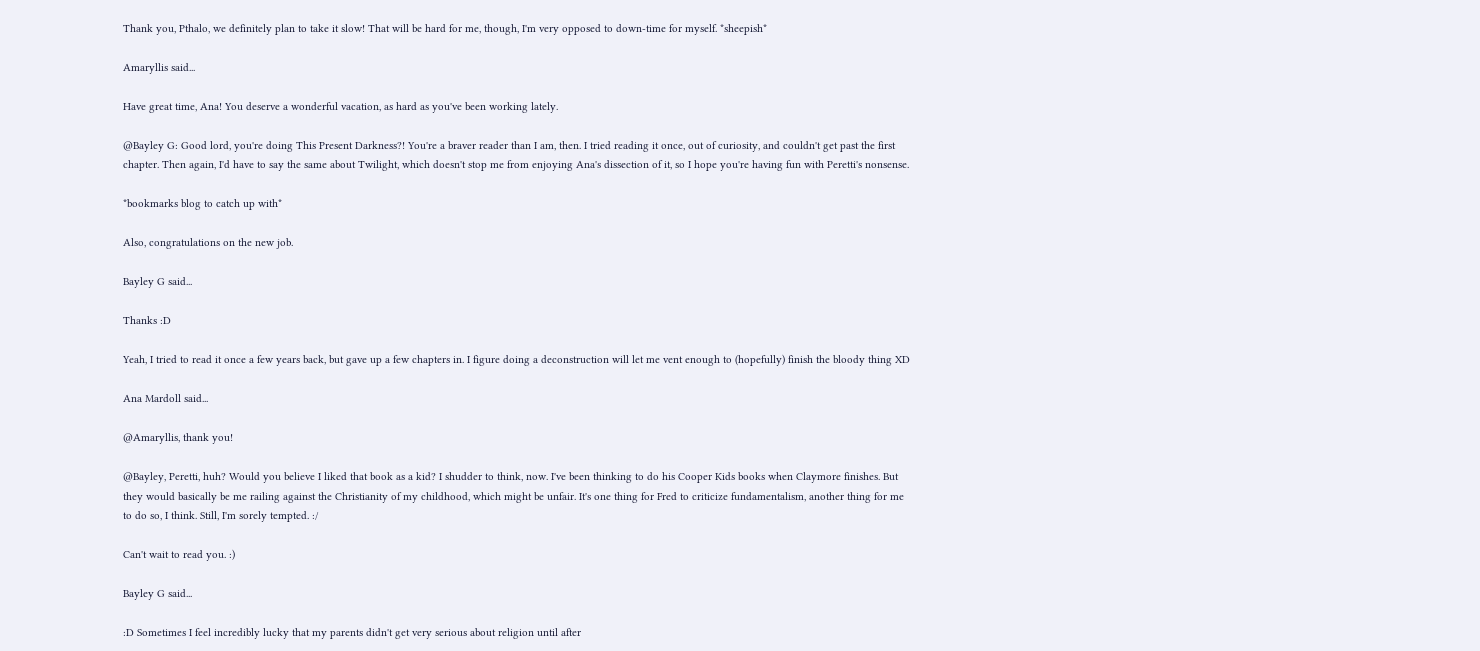Thank you, Pthalo, we definitely plan to take it slow! That will be hard for me, though, I'm very opposed to down-time for myself. *sheepish*

Amaryllis said...

Have great time, Ana! You deserve a wonderful vacation, as hard as you've been working lately.

@Bayley G: Good lord, you're doing This Present Darkness?! You're a braver reader than I am, then. I tried reading it once, out of curiosity, and couldn't get past the first chapter. Then again, I'd have to say the same about Twilight, which doesn't stop me from enjoying Ana's dissection of it, so I hope you're having fun with Peretti's nonsense.

*bookmarks blog to catch up with*

Also, congratulations on the new job.

Bayley G said...

Thanks :D

Yeah, I tried to read it once a few years back, but gave up a few chapters in. I figure doing a deconstruction will let me vent enough to (hopefully) finish the bloody thing XD

Ana Mardoll said...

@Amaryllis, thank you!

@Bayley, Peretti, huh? Would you believe I liked that book as a kid? I shudder to think, now. I've been thinking to do his Cooper Kids books when Claymore finishes. But they would basically be me railing against the Christianity of my childhood, which might be unfair. It's one thing for Fred to criticize fundamentalism, another thing for me to do so, I think. Still, I'm sorely tempted. :/

Can't wait to read you. :)

Bayley G said...

:D Sometimes I feel incredibly lucky that my parents didn't get very serious about religion until after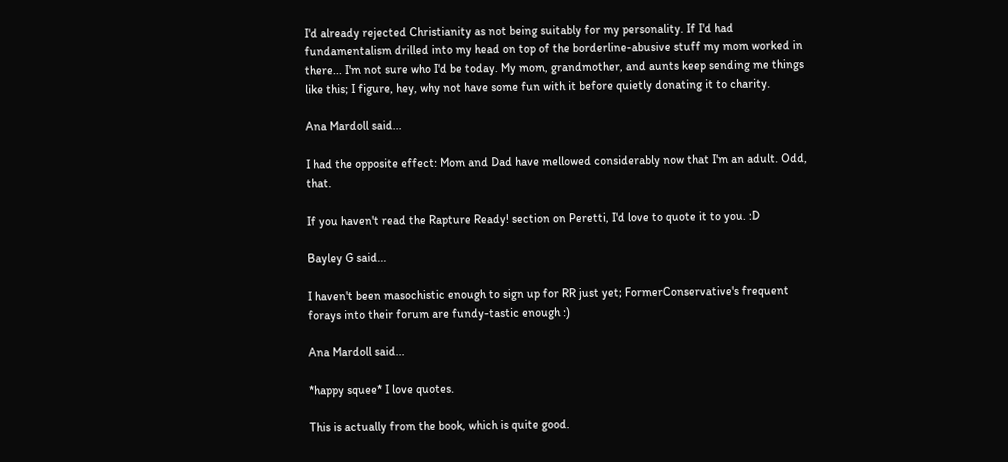I'd already rejected Christianity as not being suitably for my personality. If I'd had fundamentalism drilled into my head on top of the borderline-abusive stuff my mom worked in there... I'm not sure who I'd be today. My mom, grandmother, and aunts keep sending me things like this; I figure, hey, why not have some fun with it before quietly donating it to charity.

Ana Mardoll said...

I had the opposite effect: Mom and Dad have mellowed considerably now that I'm an adult. Odd, that.

If you haven't read the Rapture Ready! section on Peretti, I'd love to quote it to you. :D

Bayley G said...

I haven't been masochistic enough to sign up for RR just yet; FormerConservative's frequent forays into their forum are fundy-tastic enough :)

Ana Mardoll said...

*happy squee* I love quotes.

This is actually from the book, which is quite good.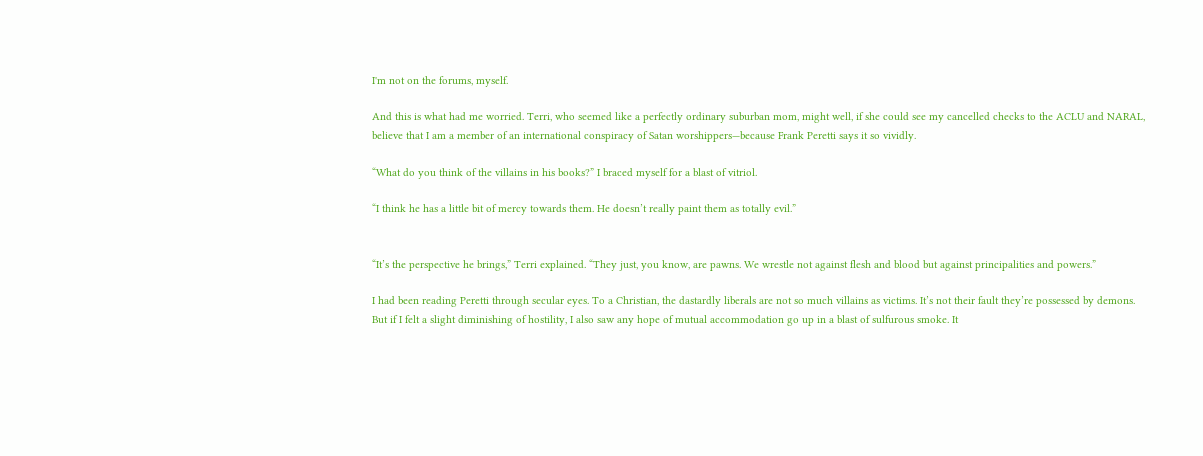I'm not on the forums, myself.

And this is what had me worried. Terri, who seemed like a perfectly ordinary suburban mom, might well, if she could see my cancelled checks to the ACLU and NARAL, believe that I am a member of an international conspiracy of Satan worshippers—because Frank Peretti says it so vividly.

“What do you think of the villains in his books?” I braced myself for a blast of vitriol.

“I think he has a little bit of mercy towards them. He doesn’t really paint them as totally evil.”


“It’s the perspective he brings,” Terri explained. “They just, you know, are pawns. We wrestle not against flesh and blood but against principalities and powers.”

I had been reading Peretti through secular eyes. To a Christian, the dastardly liberals are not so much villains as victims. It’s not their fault they’re possessed by demons. But if I felt a slight diminishing of hostility, I also saw any hope of mutual accommodation go up in a blast of sulfurous smoke. It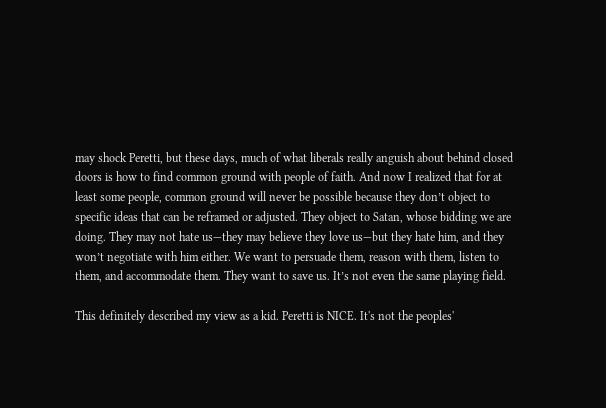may shock Peretti, but these days, much of what liberals really anguish about behind closed doors is how to find common ground with people of faith. And now I realized that for at least some people, common ground will never be possible because they don’t object to specific ideas that can be reframed or adjusted. They object to Satan, whose bidding we are doing. They may not hate us—they may believe they love us—but they hate him, and they won’t negotiate with him either. We want to persuade them, reason with them, listen to them, and accommodate them. They want to save us. It’s not even the same playing field.

This definitely described my view as a kid. Peretti is NICE. It's not the peoples'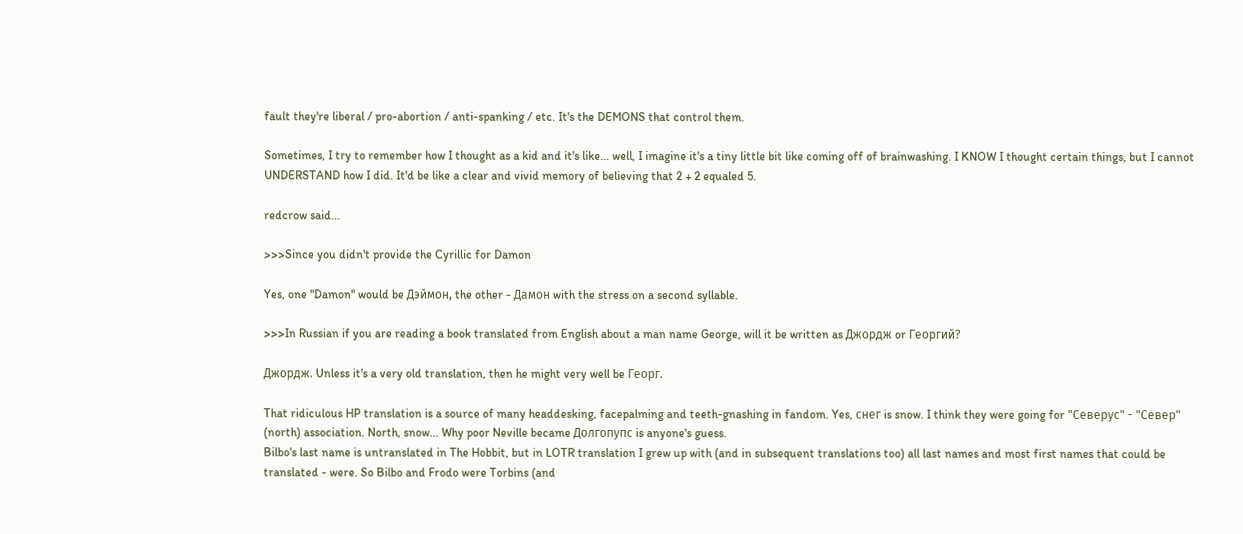fault they're liberal / pro-abortion / anti-spanking / etc. It's the DEMONS that control them.

Sometimes, I try to remember how I thought as a kid and it's like... well, I imagine it's a tiny little bit like coming off of brainwashing. I KNOW I thought certain things, but I cannot UNDERSTAND how I did. It'd be like a clear and vivid memory of believing that 2 + 2 equaled 5.

redcrow said...

>>>Since you didn't provide the Cyrillic for Damon

Yes, one "Damon" would be Дэймон, the other - Дамон with the stress on a second syllable.

>>>In Russian if you are reading a book translated from English about a man name George, will it be written as Джордж or Георгий?

Джордж. Unless it's a very old translation, then he might very well be Георг.

That ridiculous HP translation is a source of many headdesking, facepalming and teeth-gnashing in fandom. Yes, снег is snow. I think they were going for "Северус" - "Север" (north) association. North, snow... Why poor Neville became Долгопупс is anyone's guess.
Bilbo's last name is untranslated in The Hobbit, but in LOTR translation I grew up with (and in subsequent translations too) all last names and most first names that could be translated - were. So Bilbo and Frodo were Torbins (and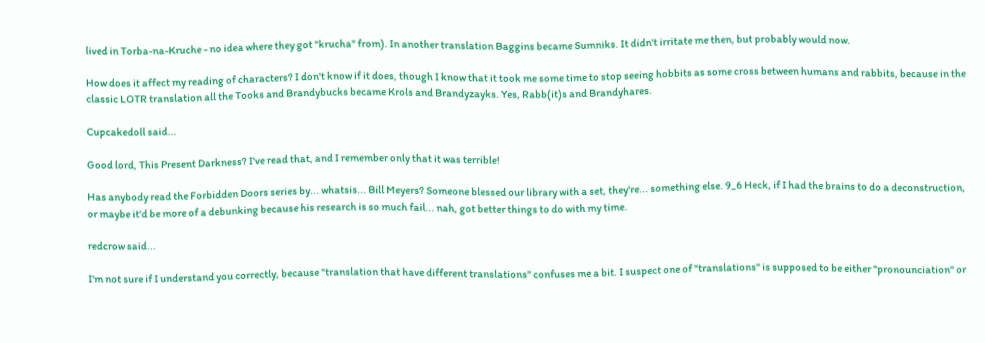lived in Torba-na-Kruche - no idea where they got "krucha" from). In another translation Baggins became Sumniks. It didn't irritate me then, but probably would now.

How does it affect my reading of characters? I don't know if it does, though I know that it took me some time to stop seeing hobbits as some cross between humans and rabbits, because in the classic LOTR translation all the Tooks and Brandybucks became Krols and Brandyzayks. Yes, Rabb(it)s and Brandyhares.

Cupcakedoll said...

Good lord, This Present Darkness? I've read that, and I remember only that it was terrible!

Has anybody read the Forbidden Doors series by... whatsis... Bill Meyers? Someone blessed our library with a set, they're... something else. 9_6 Heck, if I had the brains to do a deconstruction, or maybe it'd be more of a debunking because his research is so much fail... nah, got better things to do with my time.

redcrow said...

I'm not sure if I understand you correctly, because "translation that have different translations" confuses me a bit. I suspect one of "translations" is supposed to be either "pronounciation" or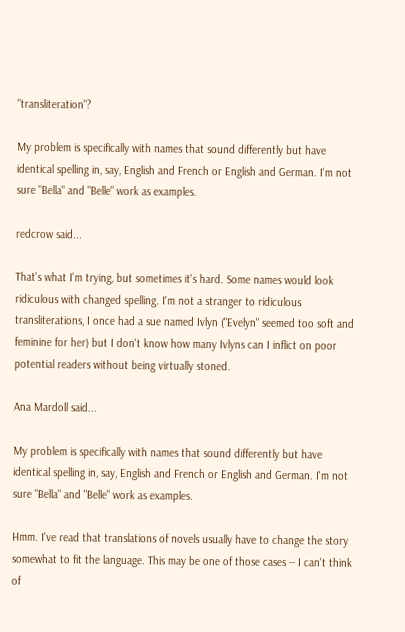"transliteration"?

My problem is specifically with names that sound differently but have identical spelling in, say, English and French or English and German. I'm not sure "Bella" and "Belle" work as examples.

redcrow said...

That's what I'm trying, but sometimes it's hard. Some names would look ridiculous with changed spelling. I'm not a stranger to ridiculous transliterations, I once had a sue named Ivlyn ("Evelyn" seemed too soft and feminine for her) but I don't know how many Ivlyns can I inflict on poor potential readers without being virtually stoned.

Ana Mardoll said...

My problem is specifically with names that sound differently but have identical spelling in, say, English and French or English and German. I'm not sure "Bella" and "Belle" work as examples.

Hmm. I've read that translations of novels usually have to change the story somewhat to fit the language. This may be one of those cases -- I can't think of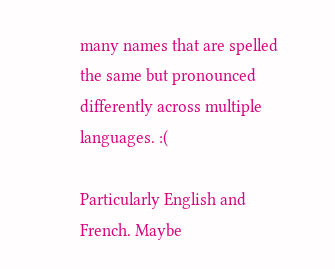many names that are spelled the same but pronounced differently across multiple languages. :(

Particularly English and French. Maybe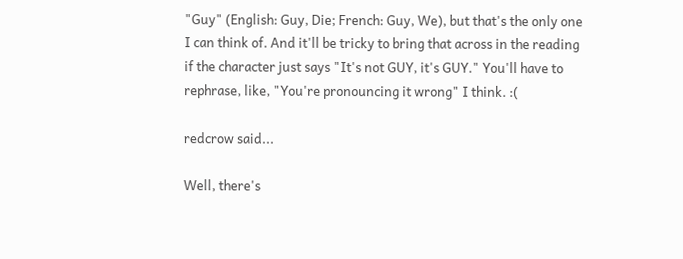"Guy" (English: Guy, Die; French: Guy, We), but that's the only one I can think of. And it'll be tricky to bring that across in the reading if the character just says "It's not GUY, it's GUY." You'll have to rephrase, like, "You're pronouncing it wrong" I think. :(

redcrow said...

Well, there's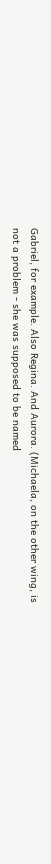Gabriel, for example. Also Regina. And Aurora. (Michaela, on the other wing, is not a problem - she was supposed to be named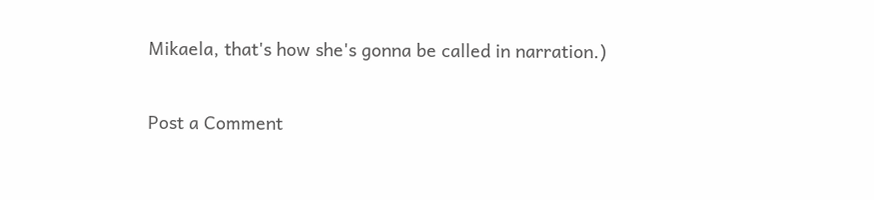Mikaela, that's how she's gonna be called in narration.)

Post a Comment